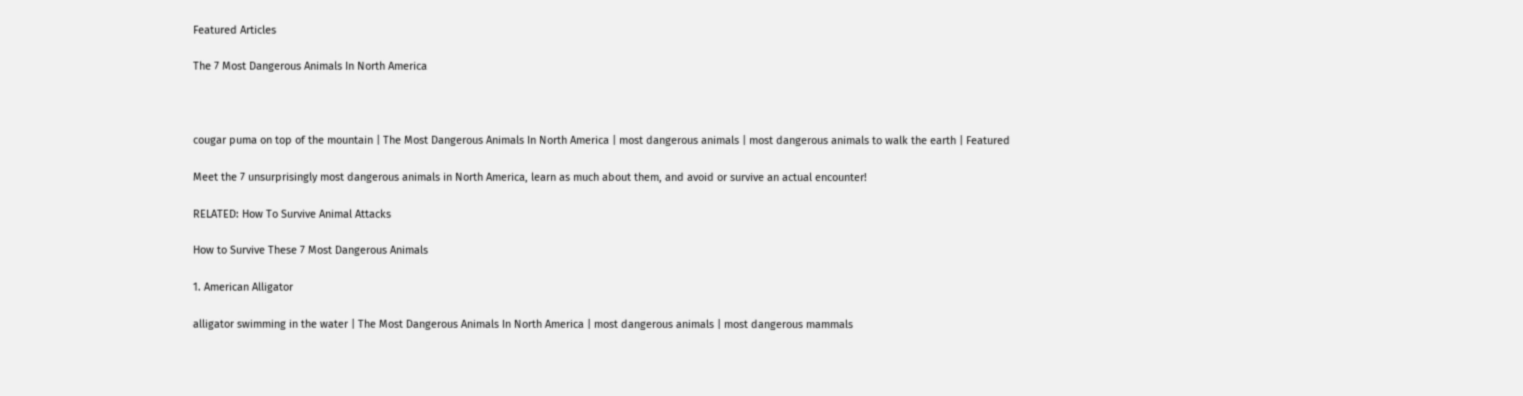Featured Articles

The 7 Most Dangerous Animals In North America



cougar puma on top of the mountain | The Most Dangerous Animals In North America | most dangerous animals | most dangerous animals to walk the earth | Featured

Meet the 7 unsurprisingly most dangerous animals in North America, learn as much about them, and avoid or survive an actual encounter!

RELATED: How To Survive Animal Attacks

How to Survive These 7 Most Dangerous Animals

1. American Alligator

alligator swimming in the water | The Most Dangerous Animals In North America | most dangerous animals | most dangerous mammals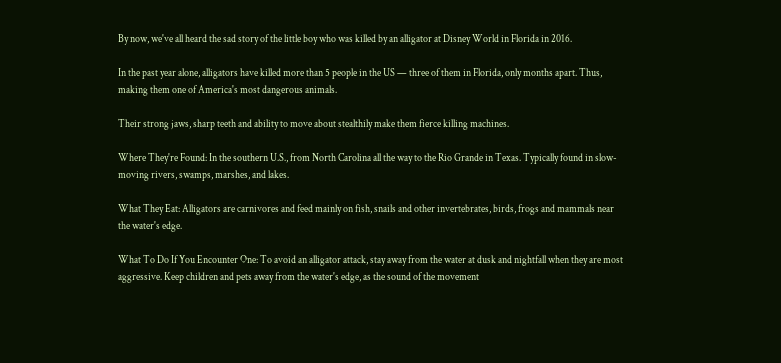By now, we've all heard the sad story of the little boy who was killed by an alligator at Disney World in Florida in 2016.

In the past year alone, alligators have killed more than 5 people in the US — three of them in Florida, only months apart. Thus, making them one of America's most dangerous animals.

Their strong jaws, sharp teeth and ability to move about stealthily make them fierce killing machines.

Where They're Found: In the southern U.S., from North Carolina all the way to the Rio Grande in Texas. Typically found in slow-moving rivers, swamps, marshes, and lakes.

What They Eat: Alligators are carnivores and feed mainly on fish, snails and other invertebrates, birds, frogs and mammals near the water's edge.

What To Do If You Encounter One: To avoid an alligator attack, stay away from the water at dusk and nightfall when they are most aggressive. Keep children and pets away from the water's edge, as the sound of the movement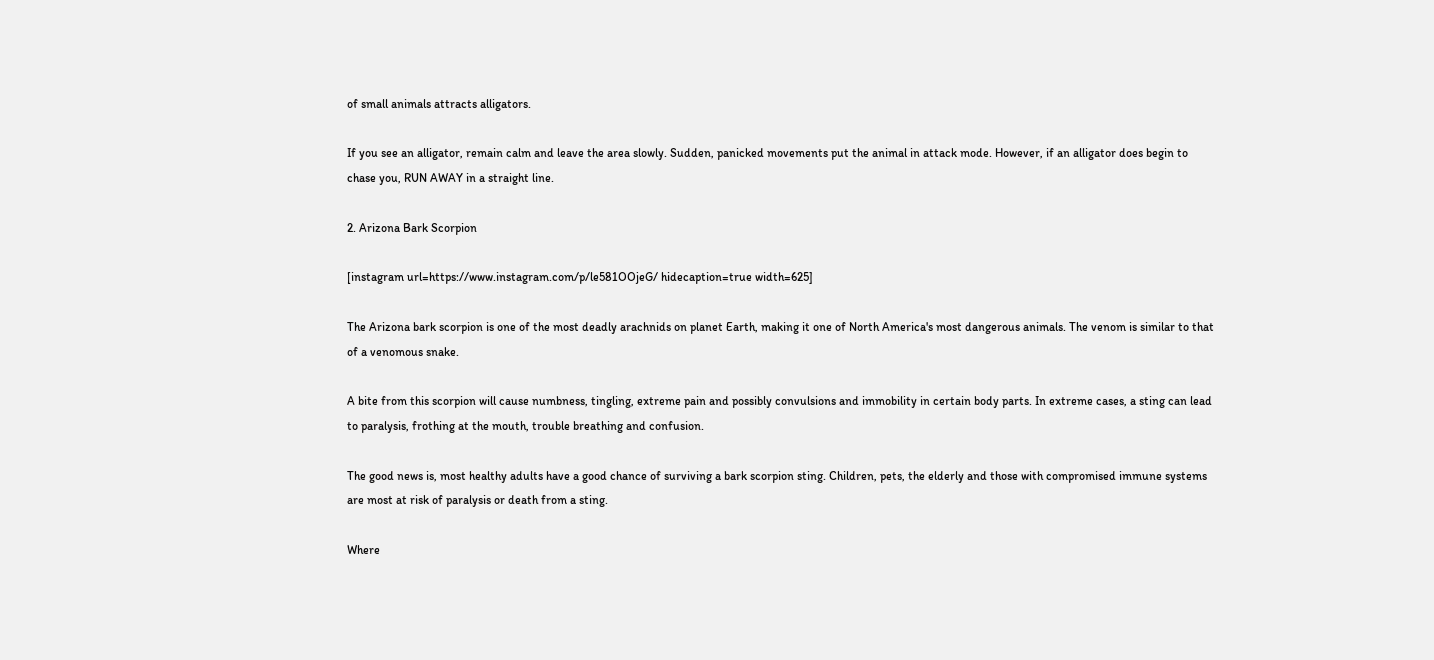of small animals attracts alligators.

If you see an alligator, remain calm and leave the area slowly. Sudden, panicked movements put the animal in attack mode. However, if an alligator does begin to chase you, RUN AWAY in a straight line.

2. Arizona Bark Scorpion

[instagram url=https://www.instagram.com/p/le581OOjeG/ hidecaption=true width=625]

The Arizona bark scorpion is one of the most deadly arachnids on planet Earth, making it one of North America's most dangerous animals. The venom is similar to that of a venomous snake.

A bite from this scorpion will cause numbness, tingling, extreme pain and possibly convulsions and immobility in certain body parts. In extreme cases, a sting can lead to paralysis, frothing at the mouth, trouble breathing and confusion.

The good news is, most healthy adults have a good chance of surviving a bark scorpion sting. Children, pets, the elderly and those with compromised immune systems are most at risk of paralysis or death from a sting.

Where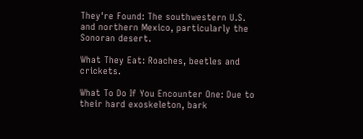They're Found: The southwestern U.S. and northern Mexico, particularly the Sonoran desert.

What They Eat: Roaches, beetles and crickets.

What To Do If You Encounter One: Due to their hard exoskeleton, bark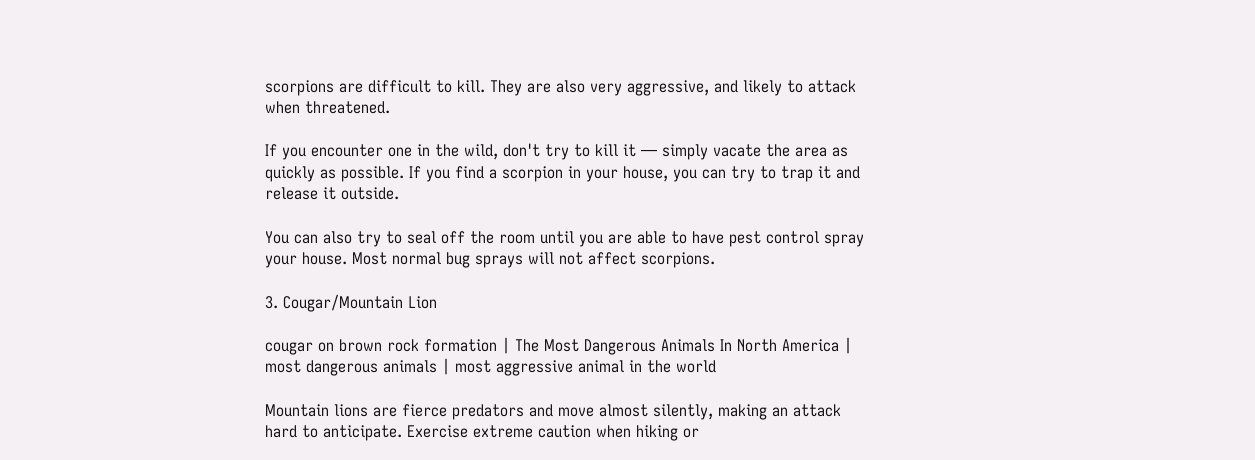scorpions are difficult to kill. They are also very aggressive, and likely to attack when threatened.

If you encounter one in the wild, don't try to kill it — simply vacate the area as quickly as possible. If you find a scorpion in your house, you can try to trap it and release it outside.

You can also try to seal off the room until you are able to have pest control spray your house. Most normal bug sprays will not affect scorpions.

3. Cougar/Mountain Lion

cougar on brown rock formation | The Most Dangerous Animals In North America | most dangerous animals | most aggressive animal in the world

Mountain lions are fierce predators and move almost silently, making an attack hard to anticipate. Exercise extreme caution when hiking or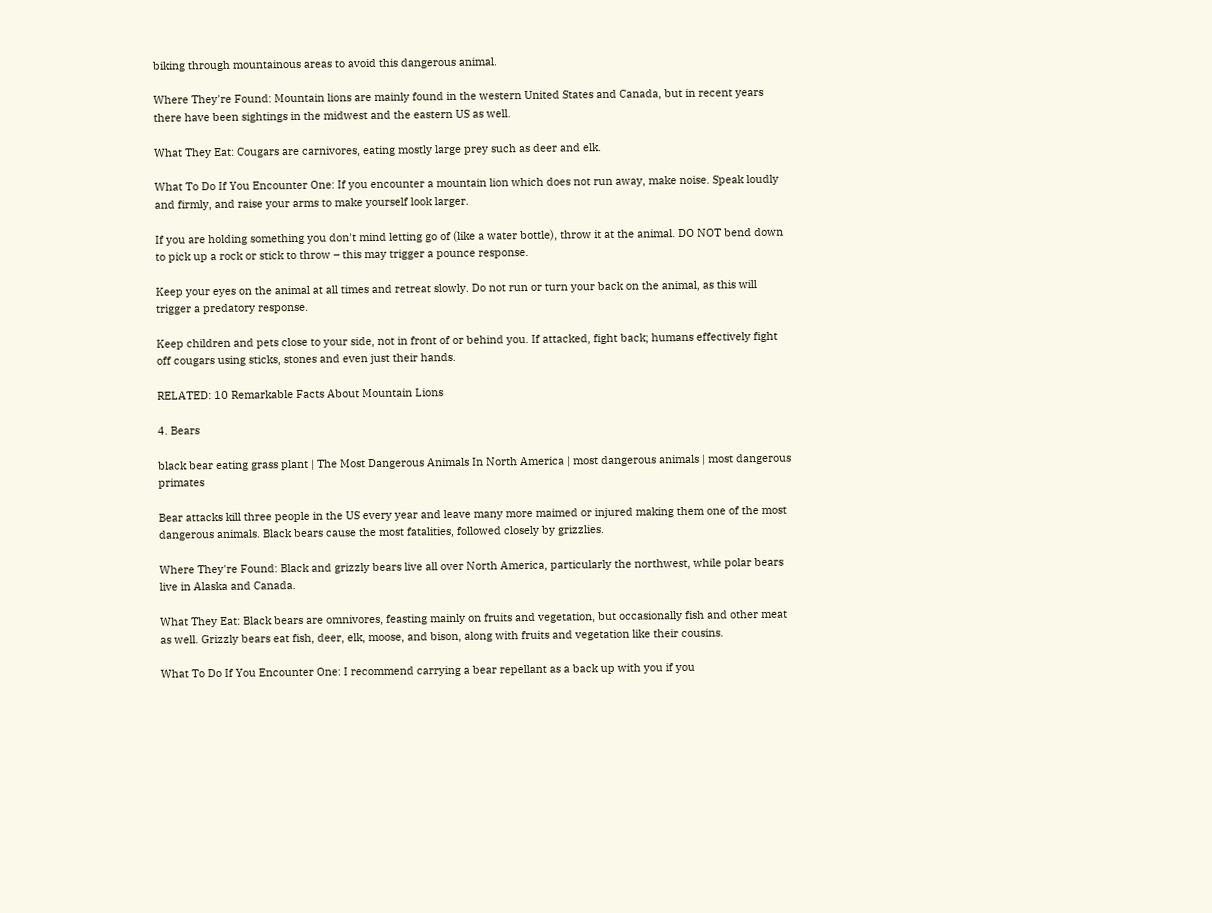biking through mountainous areas to avoid this dangerous animal.

Where They're Found: Mountain lions are mainly found in the western United States and Canada, but in recent years there have been sightings in the midwest and the eastern US as well.

What They Eat: Cougars are carnivores, eating mostly large prey such as deer and elk.

What To Do If You Encounter One: If you encounter a mountain lion which does not run away, make noise. Speak loudly and firmly, and raise your arms to make yourself look larger.

If you are holding something you don't mind letting go of (like a water bottle), throw it at the animal. DO NOT bend down to pick up a rock or stick to throw – this may trigger a pounce response.

Keep your eyes on the animal at all times and retreat slowly. Do not run or turn your back on the animal, as this will trigger a predatory response.

Keep children and pets close to your side, not in front of or behind you. If attacked, fight back; humans effectively fight off cougars using sticks, stones and even just their hands.

RELATED: 10 Remarkable Facts About Mountain Lions

4. Bears

black bear eating grass plant | The Most Dangerous Animals In North America | most dangerous animals | most dangerous primates

Bear attacks kill three people in the US every year and leave many more maimed or injured making them one of the most dangerous animals. Black bears cause the most fatalities, followed closely by grizzlies.

Where They're Found: Black and grizzly bears live all over North America, particularly the northwest, while polar bears live in Alaska and Canada.

What They Eat: Black bears are omnivores, feasting mainly on fruits and vegetation, but occasionally fish and other meat as well. Grizzly bears eat fish, deer, elk, moose, and bison, along with fruits and vegetation like their cousins.

What To Do If You Encounter One: I recommend carrying a bear repellant as a back up with you if you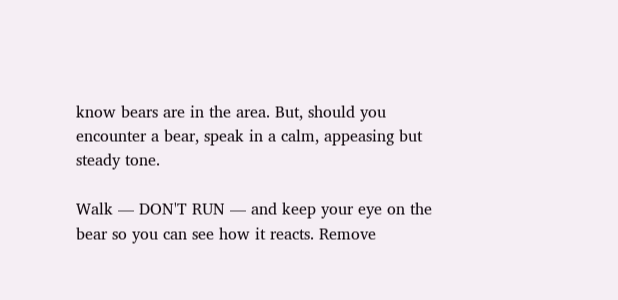know bears are in the area. But, should you encounter a bear, speak in a calm, appeasing but steady tone.

Walk — DON'T RUN — and keep your eye on the bear so you can see how it reacts. Remove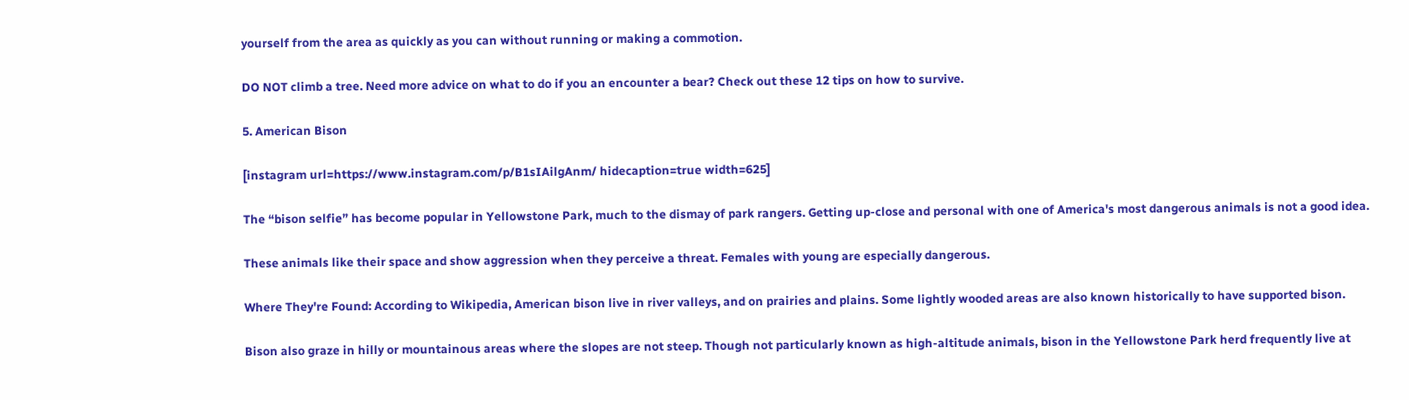yourself from the area as quickly as you can without running or making a commotion.

DO NOT climb a tree. Need more advice on what to do if you an encounter a bear? Check out these 12 tips on how to survive.

5. American Bison

[instagram url=https://www.instagram.com/p/B1sIAilgAnm/ hidecaption=true width=625]

The “bison selfie” has become popular in Yellowstone Park, much to the dismay of park rangers. Getting up-close and personal with one of America's most dangerous animals is not a good idea.

These animals like their space and show aggression when they perceive a threat. Females with young are especially dangerous.

Where They're Found: According to Wikipedia, American bison live in river valleys, and on prairies and plains. Some lightly wooded areas are also known historically to have supported bison.

Bison also graze in hilly or mountainous areas where the slopes are not steep. Though not particularly known as high-altitude animals, bison in the Yellowstone Park herd frequently live at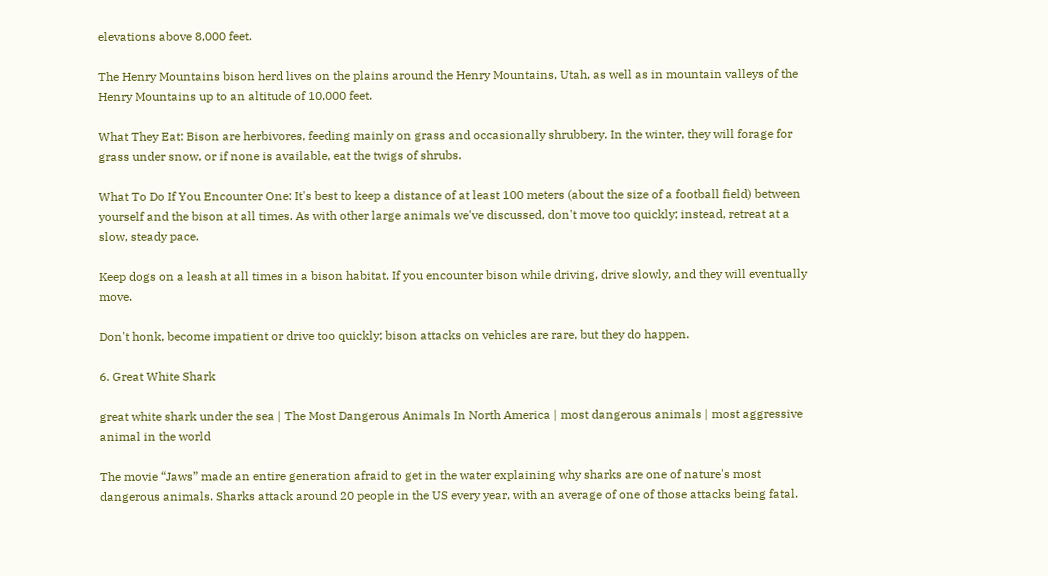elevations above 8,000 feet.

The Henry Mountains bison herd lives on the plains around the Henry Mountains, Utah, as well as in mountain valleys of the Henry Mountains up to an altitude of 10,000 feet.

What They Eat: Bison are herbivores, feeding mainly on grass and occasionally shrubbery. In the winter, they will forage for grass under snow, or if none is available, eat the twigs of shrubs.

What To Do If You Encounter One: It's best to keep a distance of at least 100 meters (about the size of a football field) between yourself and the bison at all times. As with other large animals we've discussed, don't move too quickly; instead, retreat at a slow, steady pace.

Keep dogs on a leash at all times in a bison habitat. If you encounter bison while driving, drive slowly, and they will eventually move.

Don't honk, become impatient or drive too quickly; bison attacks on vehicles are rare, but they do happen.

6. Great White Shark

great white shark under the sea | The Most Dangerous Animals In North America | most dangerous animals | most aggressive animal in the world

The movie “Jaws” made an entire generation afraid to get in the water explaining why sharks are one of nature's most dangerous animals. Sharks attack around 20 people in the US every year, with an average of one of those attacks being fatal.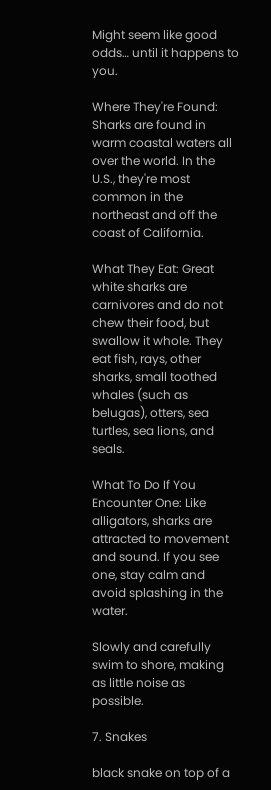Might seem like good odds… until it happens to you.

Where They're Found: Sharks are found in warm coastal waters all over the world. In the U.S., they're most common in the northeast and off the coast of California.

What They Eat: Great white sharks are carnivores and do not chew their food, but swallow it whole. They eat fish, rays, other sharks, small toothed whales (such as belugas), otters, sea turtles, sea lions, and seals.

What To Do If You Encounter One: Like alligators, sharks are attracted to movement and sound. If you see one, stay calm and avoid splashing in the water.

Slowly and carefully swim to shore, making as little noise as possible.

7. Snakes

black snake on top of a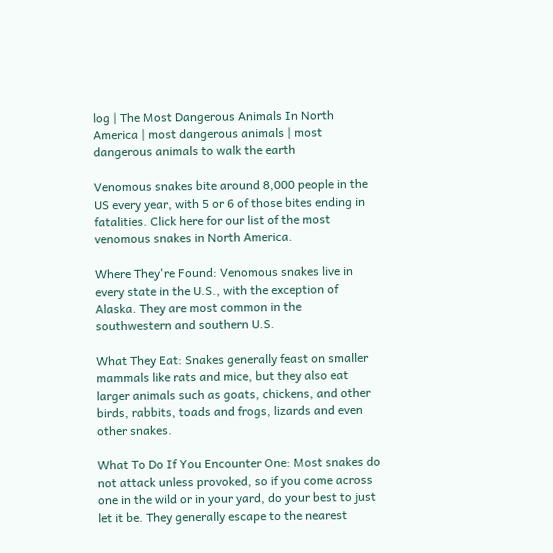log | The Most Dangerous Animals In North America | most dangerous animals | most dangerous animals to walk the earth

Venomous snakes bite around 8,000 people in the US every year, with 5 or 6 of those bites ending in fatalities. Click here for our list of the most venomous snakes in North America.

Where They're Found: Venomous snakes live in every state in the U.S., with the exception of Alaska. They are most common in the southwestern and southern U.S.

What They Eat: Snakes generally feast on smaller mammals like rats and mice, but they also eat larger animals such as goats, chickens, and other birds, rabbits, toads and frogs, lizards and even other snakes.

What To Do If You Encounter One: Most snakes do not attack unless provoked, so if you come across one in the wild or in your yard, do your best to just let it be. They generally escape to the nearest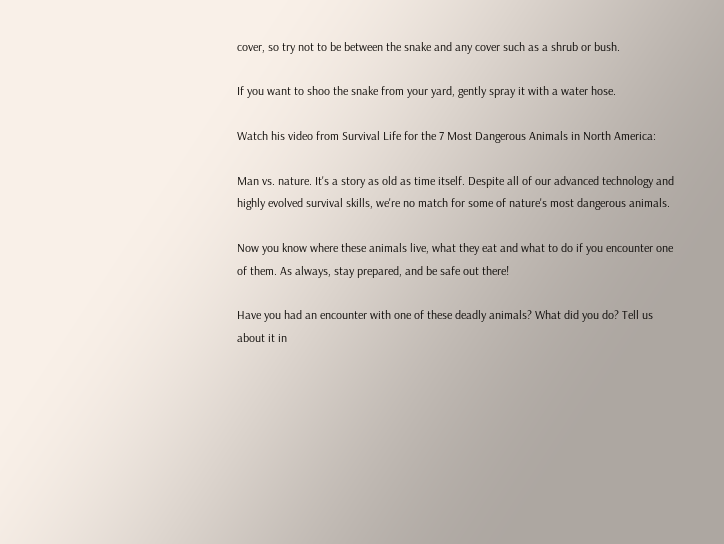cover, so try not to be between the snake and any cover such as a shrub or bush.

If you want to shoo the snake from your yard, gently spray it with a water hose.

Watch his video from Survival Life for the 7 Most Dangerous Animals in North America:

Man vs. nature. It's a story as old as time itself. Despite all of our advanced technology and highly evolved survival skills, we're no match for some of nature's most dangerous animals.

Now you know where these animals live, what they eat and what to do if you encounter one of them. As always, stay prepared, and be safe out there!

Have you had an encounter with one of these deadly animals? What did you do? Tell us about it in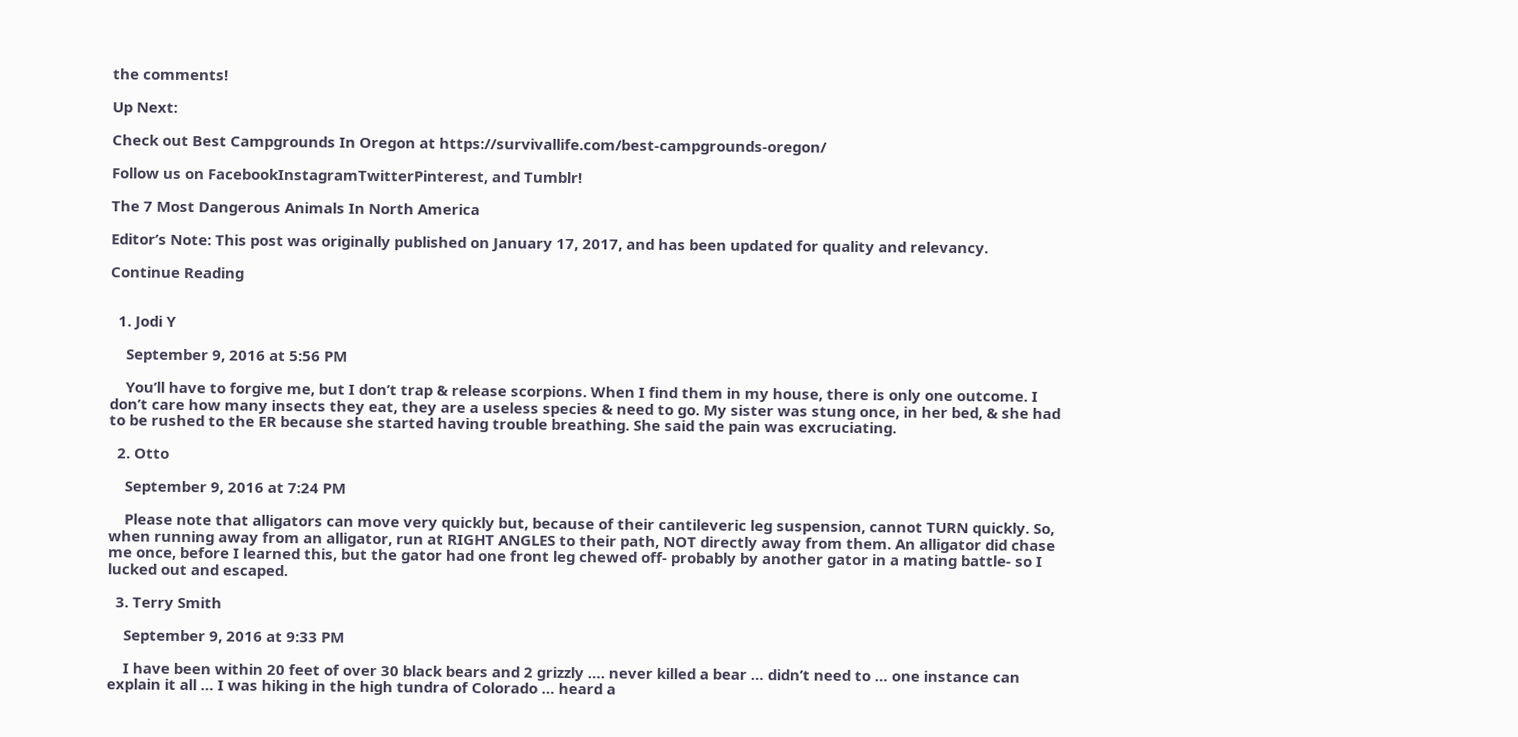the comments!

Up Next:

Check out Best Campgrounds In Oregon at https://survivallife.com/best-campgrounds-oregon/

Follow us on FacebookInstagramTwitterPinterest, and Tumblr!

The 7 Most Dangerous Animals In North America

Editor’s Note: This post was originally published on January 17, 2017, and has been updated for quality and relevancy.

Continue Reading


  1. Jodi Y

    September 9, 2016 at 5:56 PM

    You’ll have to forgive me, but I don’t trap & release scorpions. When I find them in my house, there is only one outcome. I don’t care how many insects they eat, they are a useless species & need to go. My sister was stung once, in her bed, & she had to be rushed to the ER because she started having trouble breathing. She said the pain was excruciating.

  2. Otto

    September 9, 2016 at 7:24 PM

    Please note that alligators can move very quickly but, because of their cantileveric leg suspension, cannot TURN quickly. So, when running away from an alligator, run at RIGHT ANGLES to their path, NOT directly away from them. An alligator did chase me once, before I learned this, but the gator had one front leg chewed off- probably by another gator in a mating battle- so I lucked out and escaped.

  3. Terry Smith

    September 9, 2016 at 9:33 PM

    I have been within 20 feet of over 30 black bears and 2 grizzly …. never killed a bear … didn’t need to … one instance can explain it all … I was hiking in the high tundra of Colorado … heard a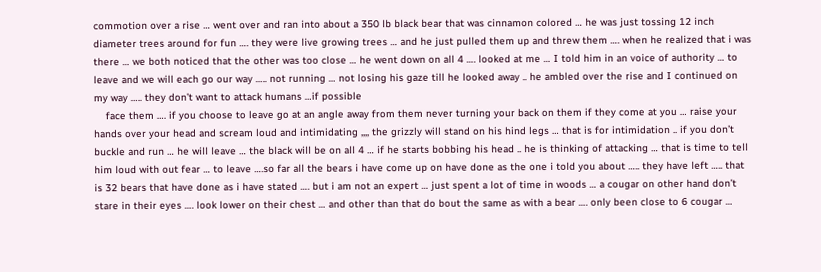commotion over a rise … went over and ran into about a 350 lb black bear that was cinnamon colored … he was just tossing 12 inch diameter trees around for fun …. they were live growing trees … and he just pulled them up and threw them …. when he realized that i was there … we both noticed that the other was too close … he went down on all 4 …. looked at me … I told him in an voice of authority … to leave and we will each go our way ….. not running … not losing his gaze till he looked away .. he ambled over the rise and I continued on my way ….. they don’t want to attack humans …if possible
    face them …. if you choose to leave go at an angle away from them never turning your back on them if they come at you … raise your hands over your head and scream loud and intimidating ,,,, the grizzly will stand on his hind legs … that is for intimidation .. if you don’t buckle and run … he will leave … the black will be on all 4 … if he starts bobbing his head .. he is thinking of attacking … that is time to tell him loud with out fear … to leave ….so far all the bears i have come up on have done as the one i told you about ….. they have left ….. that is 32 bears that have done as i have stated …. but i am not an expert … just spent a lot of time in woods … a cougar on other hand don’t stare in their eyes …. look lower on their chest … and other than that do bout the same as with a bear …. only been close to 6 cougar …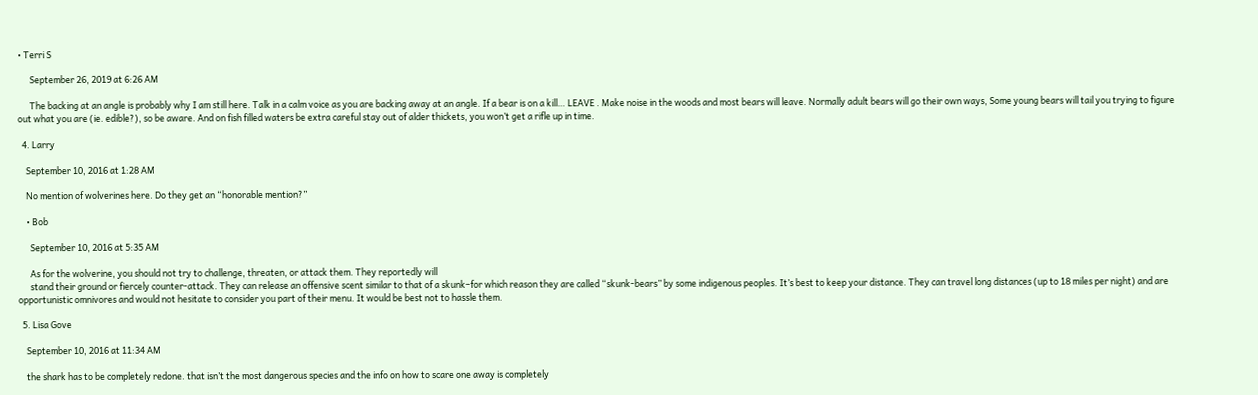• Terri S

      September 26, 2019 at 6:26 AM

      The backing at an angle is probably why I am still here. Talk in a calm voice as you are backing away at an angle. If a bear is on a kill… LEAVE . Make noise in the woods and most bears will leave. Normally adult bears will go their own ways, Some young bears will tail you trying to figure out what you are (ie. edible?), so be aware. And on fish filled waters be extra careful stay out of alder thickets, you won’t get a rifle up in time.

  4. Larry

    September 10, 2016 at 1:28 AM

    No mention of wolverines here. Do they get an “honorable mention?”

    • Bob

      September 10, 2016 at 5:35 AM

      As for the wolverine, you should not try to challenge, threaten, or attack them. They reportedly will
      stand their ground or fiercely counter-attack. They can release an offensive scent similar to that of a skunk–for which reason they are called “skunk-bears” by some indigenous peoples. It’s best to keep your distance. They can travel long distances (up to 18 miles per night) and are opportunistic omnivores and would not hesitate to consider you part of their menu. It would be best not to hassle them.

  5. Lisa Gove

    September 10, 2016 at 11:34 AM

    the shark has to be completely redone. that isn’t the most dangerous species and the info on how to scare one away is completely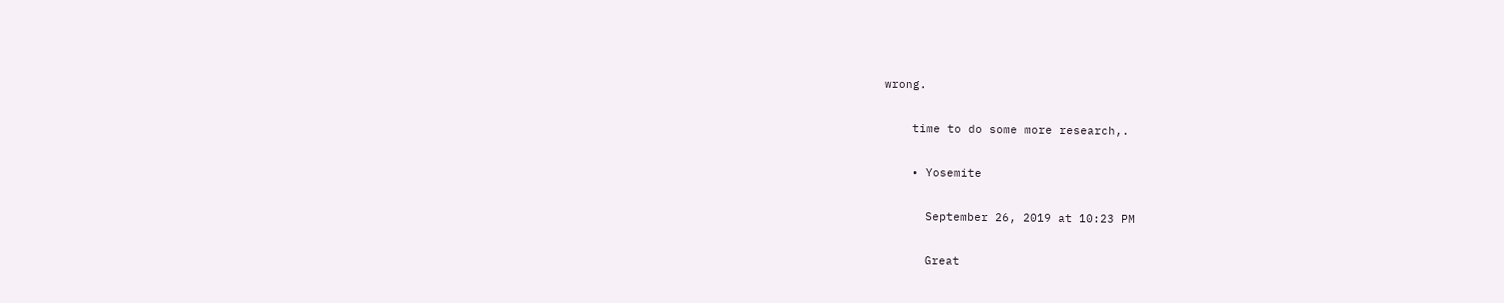wrong.

    time to do some more research,.

    • Yosemite

      September 26, 2019 at 10:23 PM

      Great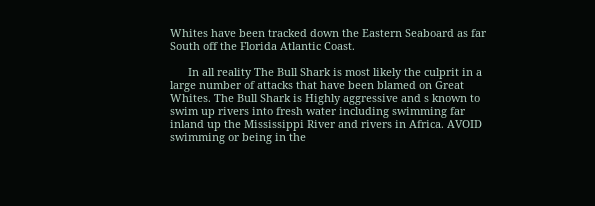Whites have been tracked down the Eastern Seaboard as far South off the Florida Atlantic Coast.

      In all reality The Bull Shark is most likely the culprit in a large number of attacks that have been blamed on Great Whites. The Bull Shark is Highly aggressive and s known to swim up rivers into fresh water including swimming far inland up the Mississippi River and rivers in Africa. AVOID swimming or being in the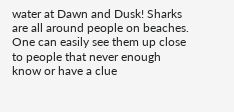water at Dawn and Dusk! Sharks are all around people on beaches. One can easily see them up close to people that never enough know or have a clue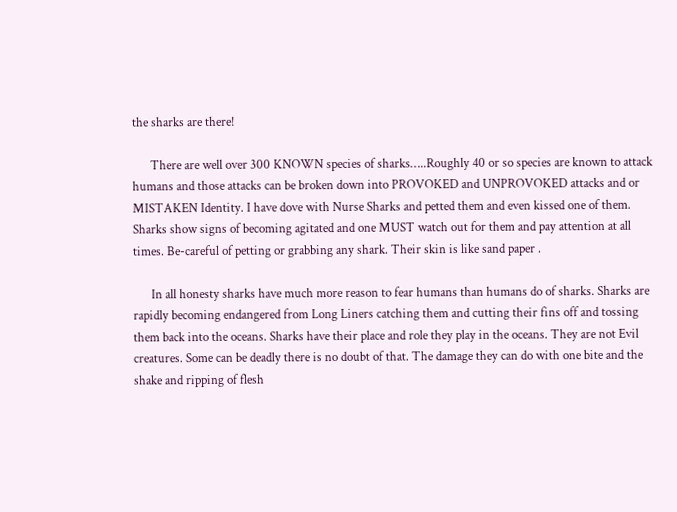the sharks are there!

      There are well over 300 KNOWN species of sharks…..Roughly 40 or so species are known to attack humans and those attacks can be broken down into PROVOKED and UNPROVOKED attacks and or MISTAKEN Identity. I have dove with Nurse Sharks and petted them and even kissed one of them. Sharks show signs of becoming agitated and one MUST watch out for them and pay attention at all times. Be-careful of petting or grabbing any shark. Their skin is like sand paper .

      In all honesty sharks have much more reason to fear humans than humans do of sharks. Sharks are rapidly becoming endangered from Long Liners catching them and cutting their fins off and tossing them back into the oceans. Sharks have their place and role they play in the oceans. They are not Evil creatures. Some can be deadly there is no doubt of that. The damage they can do with one bite and the shake and ripping of flesh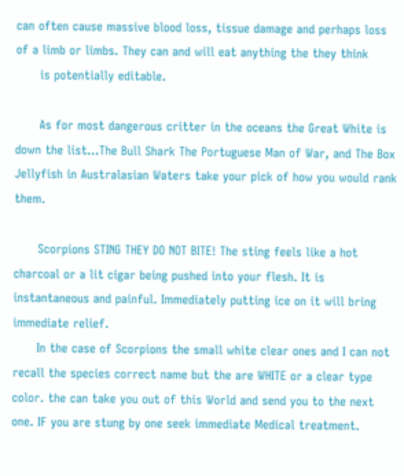can often cause massive blood loss, tissue damage and perhaps loss of a limb or limbs. They can and will eat anything the they think
      is potentially editable.

      As for most dangerous critter in the oceans the Great White is down the list…The Bull Shark The Portuguese Man of War, and The Box Jellyfish in Australasian Waters take your pick of how you would rank them.

      Scorpions STING THEY DO NOT BITE! The sting feels like a hot charcoal or a lit cigar being pushed into your flesh. It is instantaneous and painful. Immediately putting ice on it will bring immediate relief.
      In the case of Scorpions the small white clear ones and I can not recall the species correct name but the are WHITE or a clear type color. the can take you out of this World and send you to the next one. IF you are stung by one seek immediate Medical treatment.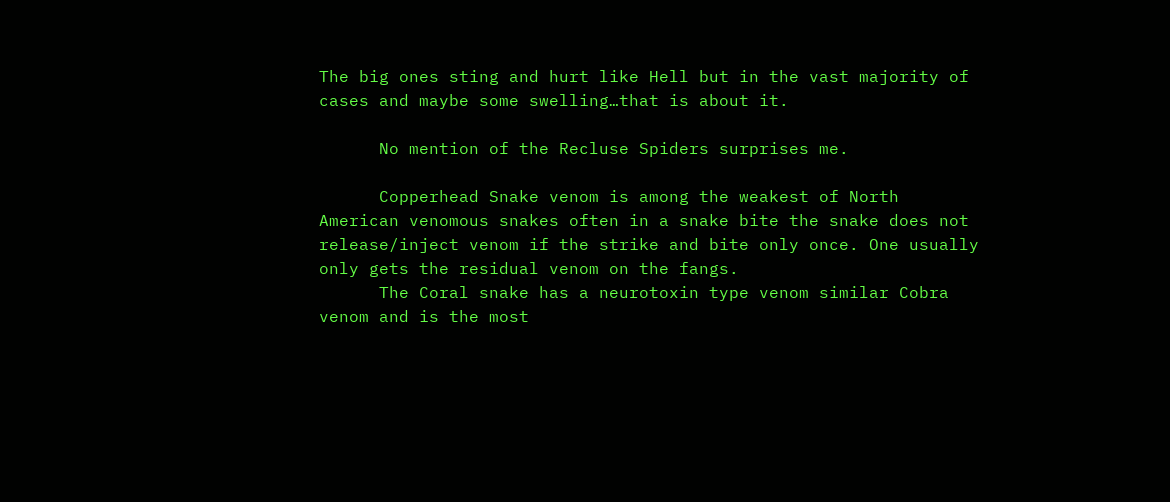The big ones sting and hurt like Hell but in the vast majority of cases and maybe some swelling…that is about it.

      No mention of the Recluse Spiders surprises me.

      Copperhead Snake venom is among the weakest of North American venomous snakes often in a snake bite the snake does not release/inject venom if the strike and bite only once. One usually only gets the residual venom on the fangs.
      The Coral snake has a neurotoxin type venom similar Cobra venom and is the most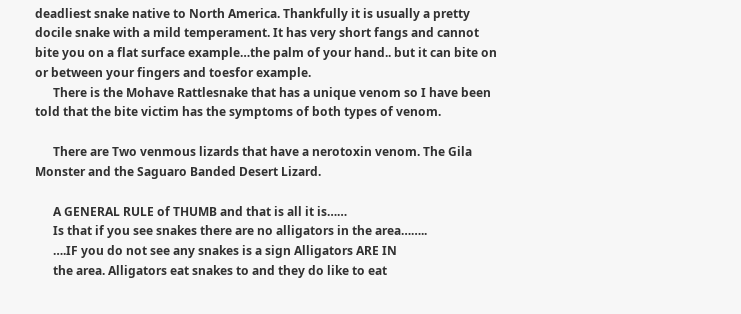deadliest snake native to North America. Thankfully it is usually a pretty docile snake with a mild temperament. It has very short fangs and cannot bite you on a flat surface example…the palm of your hand.. but it can bite on or between your fingers and toesfor example.
      There is the Mohave Rattlesnake that has a unique venom so I have been told that the bite victim has the symptoms of both types of venom.

      There are Two venmous lizards that have a nerotoxin venom. The Gila Monster and the Saguaro Banded Desert Lizard.

      A GENERAL RULE of THUMB and that is all it is……
      Is that if you see snakes there are no alligators in the area……..
      ….IF you do not see any snakes is a sign Alligators ARE IN
      the area. Alligators eat snakes to and they do like to eat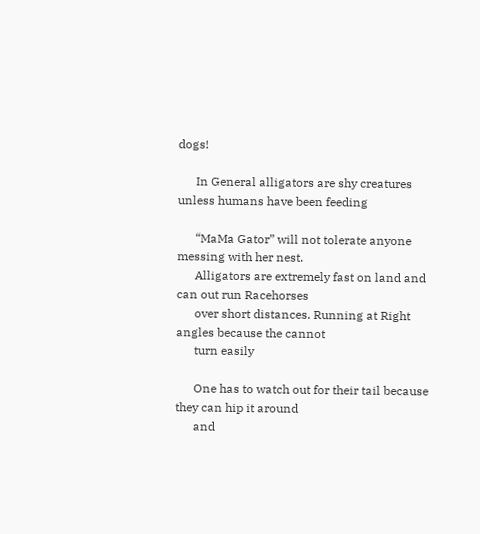dogs!

      In General alligators are shy creatures unless humans have been feeding

      “MaMa Gator” will not tolerate anyone messing with her nest.
      Alligators are extremely fast on land and can out run Racehorses
      over short distances. Running at Right angles because the cannot
      turn easily

      One has to watch out for their tail because they can hip it around
      and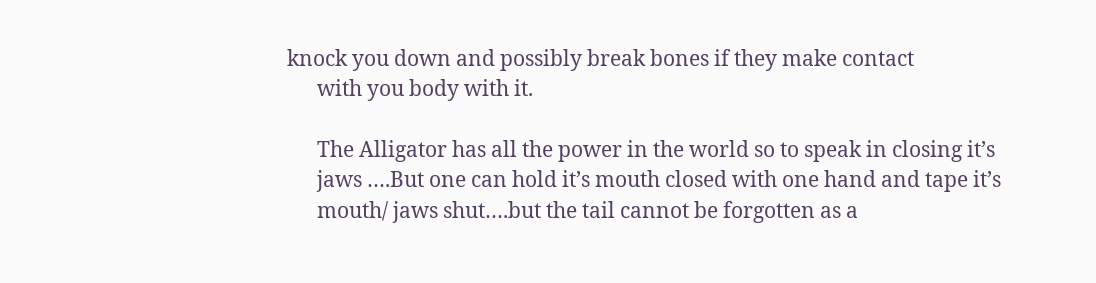knock you down and possibly break bones if they make contact
      with you body with it.

      The Alligator has all the power in the world so to speak in closing it’s
      jaws ….But one can hold it’s mouth closed with one hand and tape it’s
      mouth/ jaws shut….but the tail cannot be forgotten as a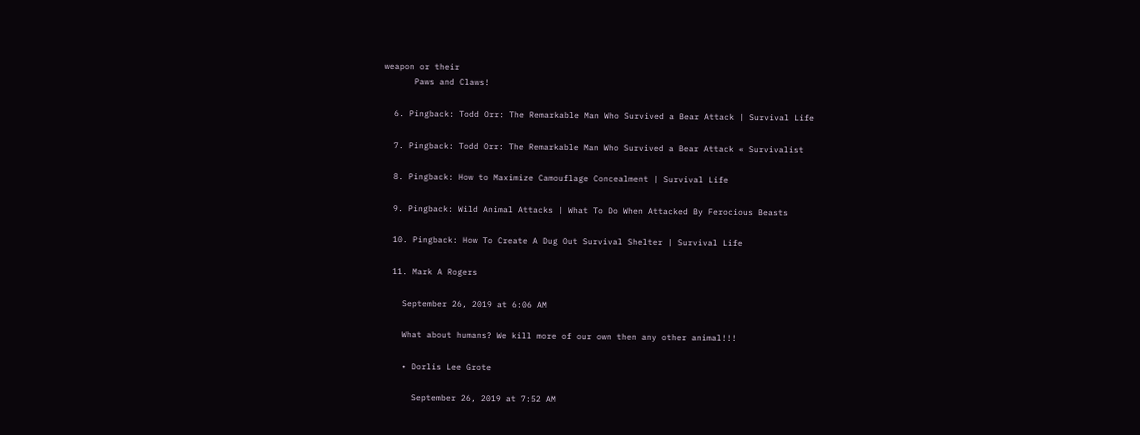weapon or their
      Paws and Claws!

  6. Pingback: Todd Orr: The Remarkable Man Who Survived a Bear Attack | Survival Life

  7. Pingback: Todd Orr: The Remarkable Man Who Survived a Bear Attack « Survivalist

  8. Pingback: How to Maximize Camouflage Concealment | Survival Life

  9. Pingback: Wild Animal Attacks | What To Do When Attacked By Ferocious Beasts

  10. Pingback: How To Create A Dug Out Survival Shelter | Survival Life

  11. Mark A Rogers

    September 26, 2019 at 6:06 AM

    What about humans? We kill more of our own then any other animal!!!

    • Dorlis Lee Grote

      September 26, 2019 at 7:52 AM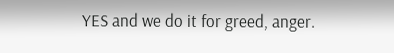YES and we do it for greed, anger.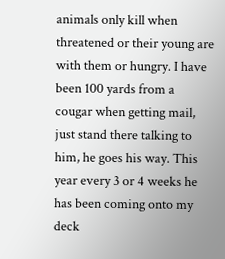animals only kill when threatened or their young are with them or hungry. I have been 100 yards from a cougar when getting mail, just stand there talking to him, he goes his way. This year every 3 or 4 weeks he has been coming onto my deck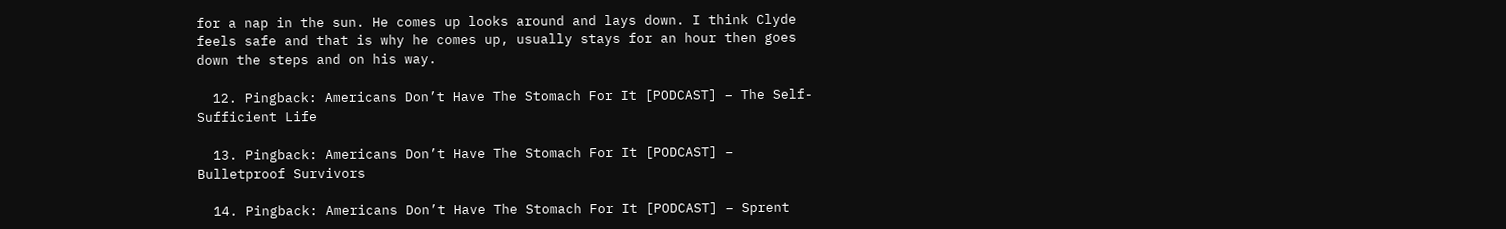for a nap in the sun. He comes up looks around and lays down. I think Clyde feels safe and that is why he comes up, usually stays for an hour then goes down the steps and on his way.

  12. Pingback: Americans Don’t Have The Stomach For It [PODCAST] – The Self-Sufficient Life

  13. Pingback: Americans Don’t Have The Stomach For It [PODCAST] – Bulletproof Survivors

  14. Pingback: Americans Don’t Have The Stomach For It [PODCAST] – Sprent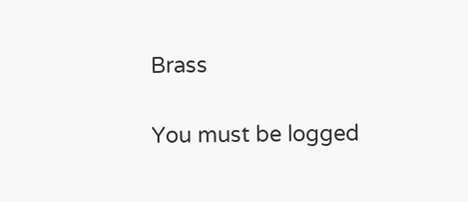Brass

You must be logged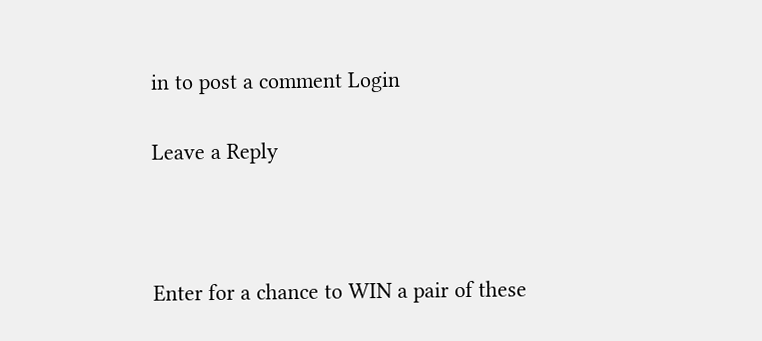in to post a comment Login

Leave a Reply



Enter for a chance to WIN a pair of these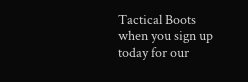Tactical Boots when you sign up today for our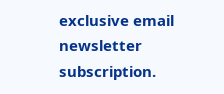exclusive email newsletter subscription.